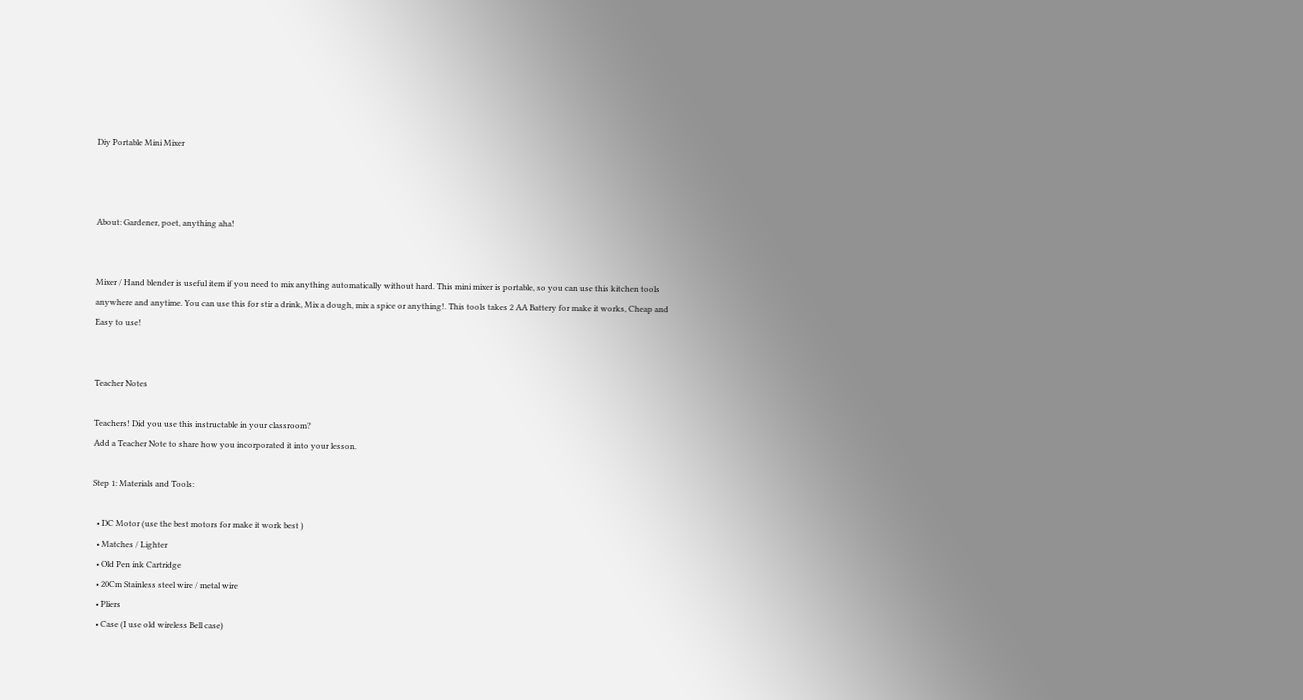Diy Portable Mini Mixer



About: Gardener, poet, anything aha!


Mixer / Hand blender is useful item if you need to mix anything automatically without hard. This mini mixer is portable, so you can use this kitchen tools anywhere and anytime. You can use this for stir a drink, Mix a dough, mix a spice or anything!. This tools takes 2 AA Battery for make it works, Cheap and Easy to use!


Teacher Notes

Teachers! Did you use this instructable in your classroom?
Add a Teacher Note to share how you incorporated it into your lesson.

Step 1: Materials and Tools:

  • DC Motor (use the best motors for make it work best )
  • Matches / Lighter
  • Old Pen ink Cartridge
  • 20Cm Stainless steel wire / metal wire
  • Pliers
  • Case (I use old wireless Bell case)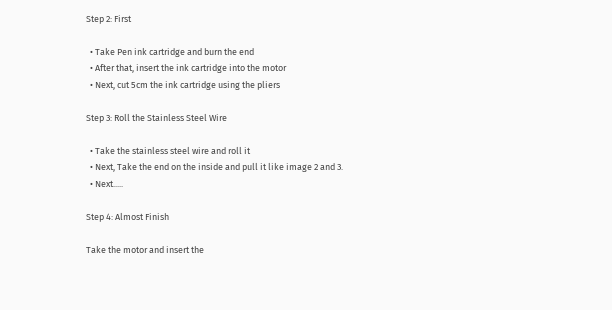Step 2: First

  • Take Pen ink cartridge and burn the end
  • After that, insert the ink cartridge into the motor
  • Next, cut 5cm the ink cartridge using the pliers

Step 3: Roll the Stainless Steel Wire

  • Take the stainless steel wire and roll it
  • Next, Take the end on the inside and pull it like image 2 and 3.
  • Next.....

Step 4: Almost Finish

Take the motor and insert the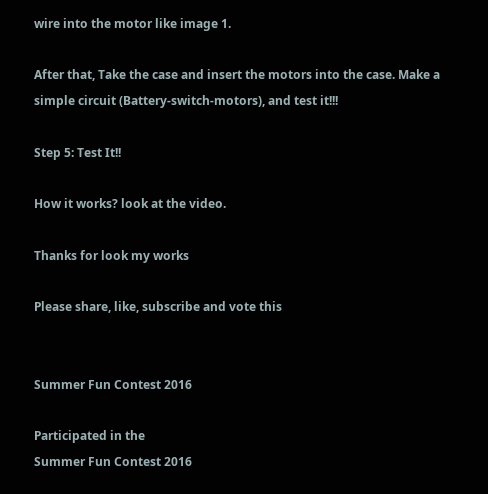wire into the motor like image 1.

After that, Take the case and insert the motors into the case. Make a simple circuit (Battery-switch-motors), and test it!!!

Step 5: Test It!!

How it works? look at the video.

Thanks for look my works

Please share, like, subscribe and vote this


Summer Fun Contest 2016

Participated in the
Summer Fun Contest 2016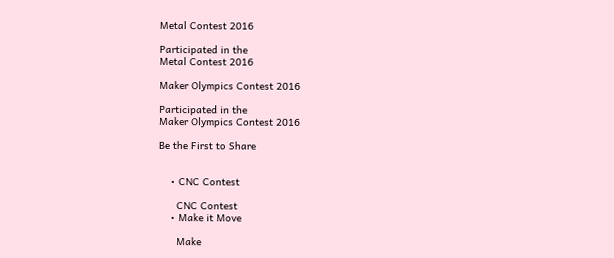Metal Contest 2016

Participated in the
Metal Contest 2016

Maker Olympics Contest 2016

Participated in the
Maker Olympics Contest 2016

Be the First to Share


    • CNC Contest

      CNC Contest
    • Make it Move

      Make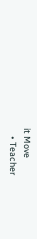it Move
    • Teacher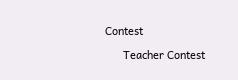Contest

      Teacher Contest